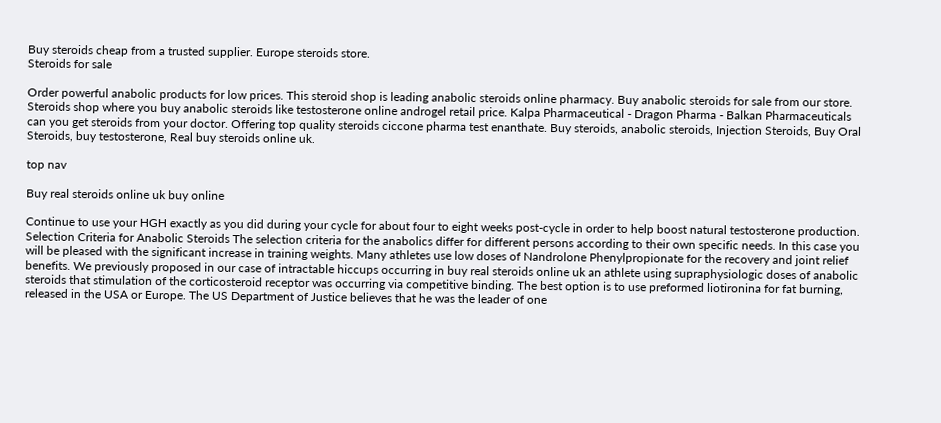Buy steroids cheap from a trusted supplier. Europe steroids store.
Steroids for sale

Order powerful anabolic products for low prices. This steroid shop is leading anabolic steroids online pharmacy. Buy anabolic steroids for sale from our store. Steroids shop where you buy anabolic steroids like testosterone online androgel retail price. Kalpa Pharmaceutical - Dragon Pharma - Balkan Pharmaceuticals can you get steroids from your doctor. Offering top quality steroids ciccone pharma test enanthate. Buy steroids, anabolic steroids, Injection Steroids, Buy Oral Steroids, buy testosterone, Real buy steroids online uk.

top nav

Buy real steroids online uk buy online

Continue to use your HGH exactly as you did during your cycle for about four to eight weeks post-cycle in order to help boost natural testosterone production. Selection Criteria for Anabolic Steroids The selection criteria for the anabolics differ for different persons according to their own specific needs. In this case you will be pleased with the significant increase in training weights. Many athletes use low doses of Nandrolone Phenylpropionate for the recovery and joint relief benefits. We previously proposed in our case of intractable hiccups occurring in buy real steroids online uk an athlete using supraphysiologic doses of anabolic steroids that stimulation of the corticosteroid receptor was occurring via competitive binding. The best option is to use preformed liotironina for fat burning, released in the USA or Europe. The US Department of Justice believes that he was the leader of one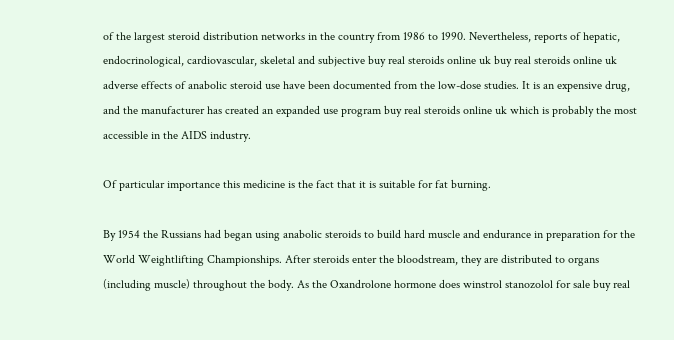of the largest steroid distribution networks in the country from 1986 to 1990. Nevertheless, reports of hepatic, endocrinological, cardiovascular, skeletal and subjective buy real steroids online uk buy real steroids online uk adverse effects of anabolic steroid use have been documented from the low-dose studies. It is an expensive drug, and the manufacturer has created an expanded use program buy real steroids online uk which is probably the most accessible in the AIDS industry.

Of particular importance this medicine is the fact that it is suitable for fat burning.

By 1954 the Russians had began using anabolic steroids to build hard muscle and endurance in preparation for the World Weightlifting Championships. After steroids enter the bloodstream, they are distributed to organs (including muscle) throughout the body. As the Oxandrolone hormone does winstrol stanozolol for sale buy real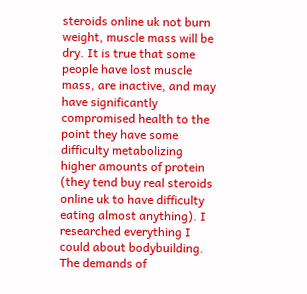steroids online uk not burn weight, muscle mass will be dry. It is true that some people have lost muscle mass, are inactive, and may have significantly compromised health to the point they have some difficulty metabolizing higher amounts of protein (they tend buy real steroids online uk to have difficulty eating almost anything). I researched everything I could about bodybuilding. The demands of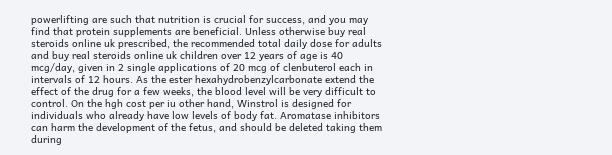powerlifting are such that nutrition is crucial for success, and you may find that protein supplements are beneficial. Unless otherwise buy real steroids online uk prescribed, the recommended total daily dose for adults and buy real steroids online uk children over 12 years of age is 40 mcg/day, given in 2 single applications of 20 mcg of clenbuterol each in intervals of 12 hours. As the ester hexahydrobenzylcarbonate extend the effect of the drug for a few weeks, the blood level will be very difficult to control. On the hgh cost per iu other hand, Winstrol is designed for individuals who already have low levels of body fat. Aromatase inhibitors can harm the development of the fetus, and should be deleted taking them during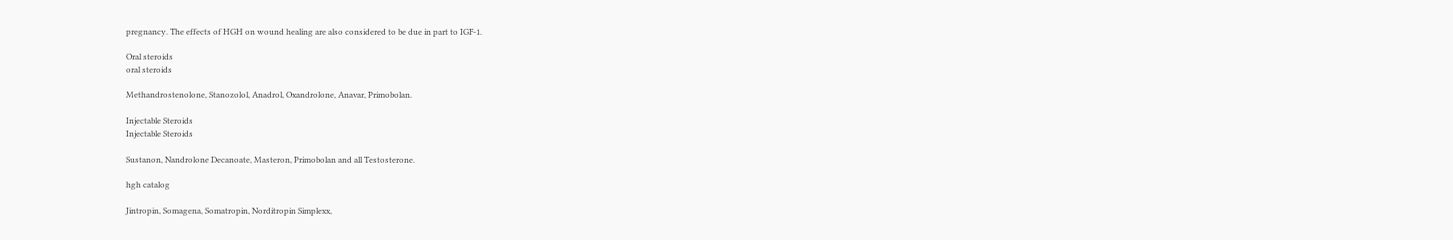pregnancy. The effects of HGH on wound healing are also considered to be due in part to IGF-1.

Oral steroids
oral steroids

Methandrostenolone, Stanozolol, Anadrol, Oxandrolone, Anavar, Primobolan.

Injectable Steroids
Injectable Steroids

Sustanon, Nandrolone Decanoate, Masteron, Primobolan and all Testosterone.

hgh catalog

Jintropin, Somagena, Somatropin, Norditropin Simplexx,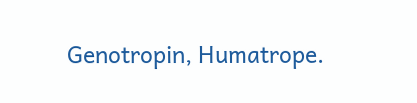Genotropin, Humatrope.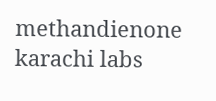methandienone karachi labs